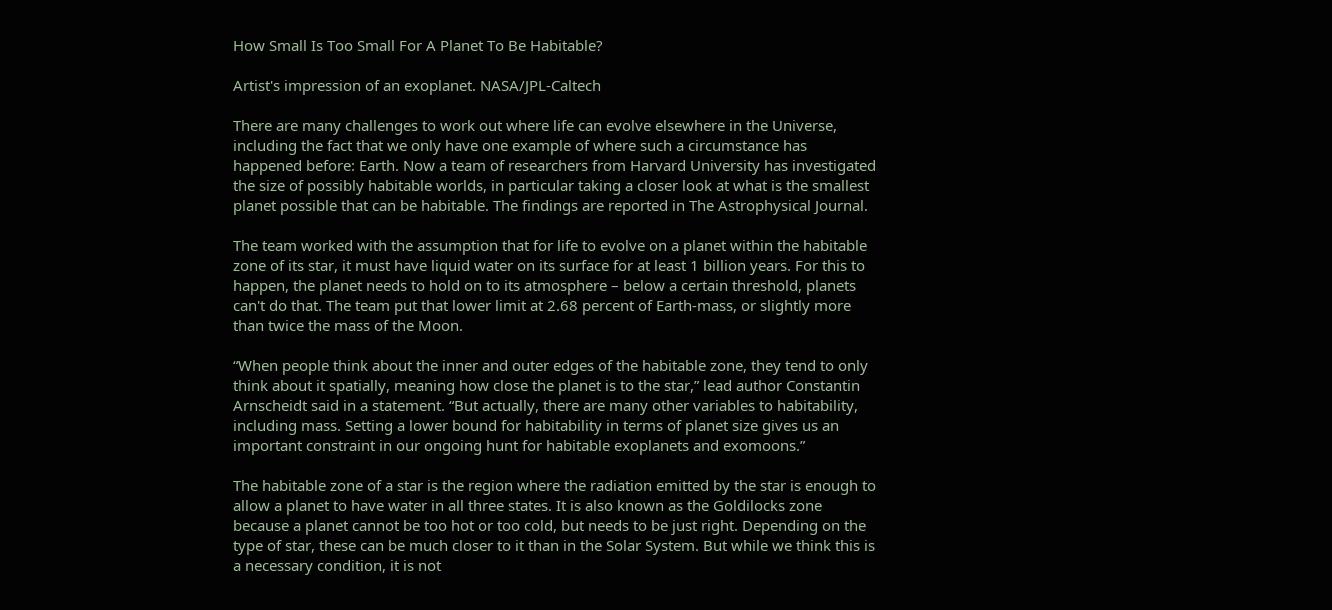How Small Is Too Small For A Planet To Be Habitable?

Artist's impression of an exoplanet. NASA/JPL-Caltech

There are many challenges to work out where life can evolve elsewhere in the Universe, including the fact that we only have one example of where such a circumstance has happened before: Earth. Now a team of researchers from Harvard University has investigated the size of possibly habitable worlds, in particular taking a closer look at what is the smallest planet possible that can be habitable. The findings are reported in The Astrophysical Journal.

The team worked with the assumption that for life to evolve on a planet within the habitable zone of its star, it must have liquid water on its surface for at least 1 billion years. For this to happen, the planet needs to hold on to its atmosphere – below a certain threshold, planets can't do that. The team put that lower limit at 2.68 percent of Earth-mass, or slightly more than twice the mass of the Moon.

“When people think about the inner and outer edges of the habitable zone, they tend to only think about it spatially, meaning how close the planet is to the star,” lead author Constantin Arnscheidt said in a statement. “But actually, there are many other variables to habitability, including mass. Setting a lower bound for habitability in terms of planet size gives us an important constraint in our ongoing hunt for habitable exoplanets and exomoons.”

The habitable zone of a star is the region where the radiation emitted by the star is enough to allow a planet to have water in all three states. It is also known as the Goldilocks zone because a planet cannot be too hot or too cold, but needs to be just right. Depending on the type of star, these can be much closer to it than in the Solar System. But while we think this is a necessary condition, it is not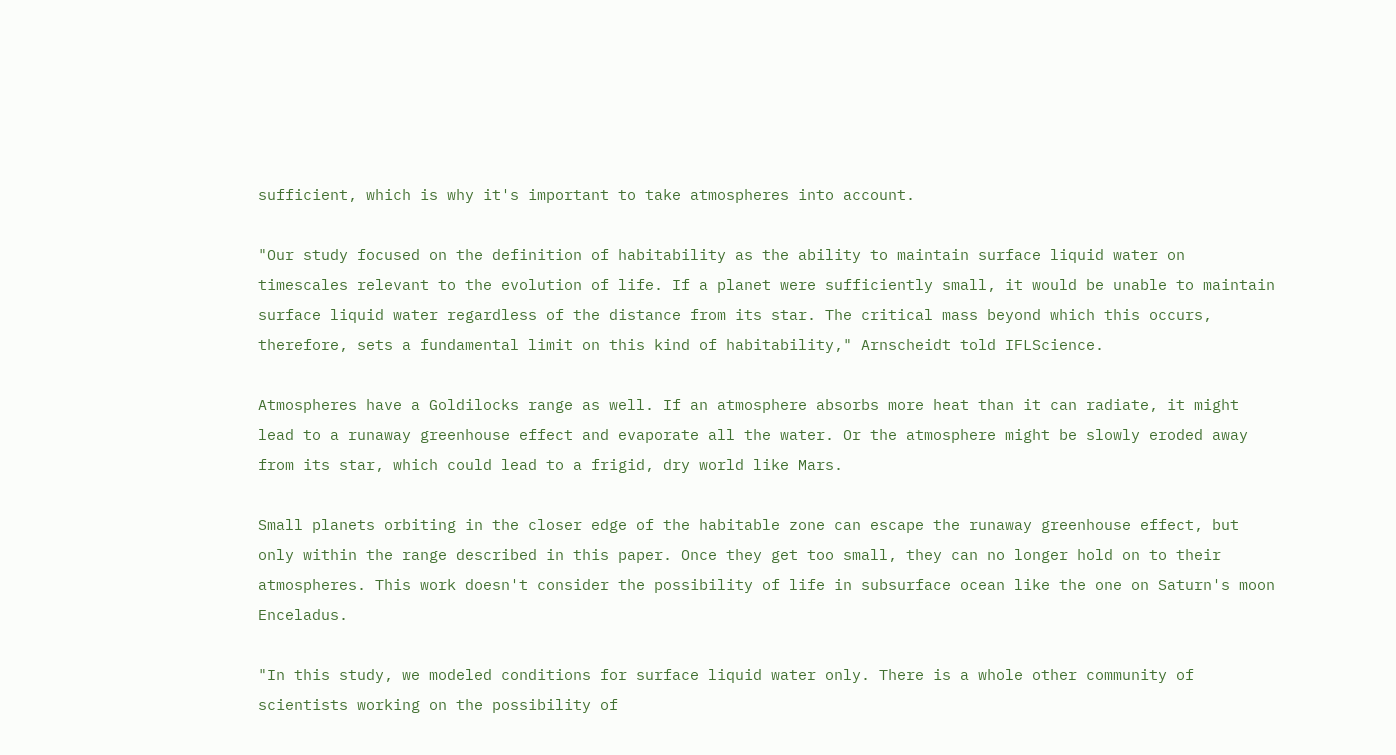sufficient, which is why it's important to take atmospheres into account.

"Our study focused on the definition of habitability as the ability to maintain surface liquid water on timescales relevant to the evolution of life. If a planet were sufficiently small, it would be unable to maintain surface liquid water regardless of the distance from its star. The critical mass beyond which this occurs, therefore, sets a fundamental limit on this kind of habitability," Arnscheidt told IFLScience.

Atmospheres have a Goldilocks range as well. If an atmosphere absorbs more heat than it can radiate, it might lead to a runaway greenhouse effect and evaporate all the water. Or the atmosphere might be slowly eroded away from its star, which could lead to a frigid, dry world like Mars.

Small planets orbiting in the closer edge of the habitable zone can escape the runaway greenhouse effect, but only within the range described in this paper. Once they get too small, they can no longer hold on to their atmospheres. This work doesn't consider the possibility of life in subsurface ocean like the one on Saturn's moon Enceladus.

"In this study, we modeled conditions for surface liquid water only. There is a whole other community of scientists working on the possibility of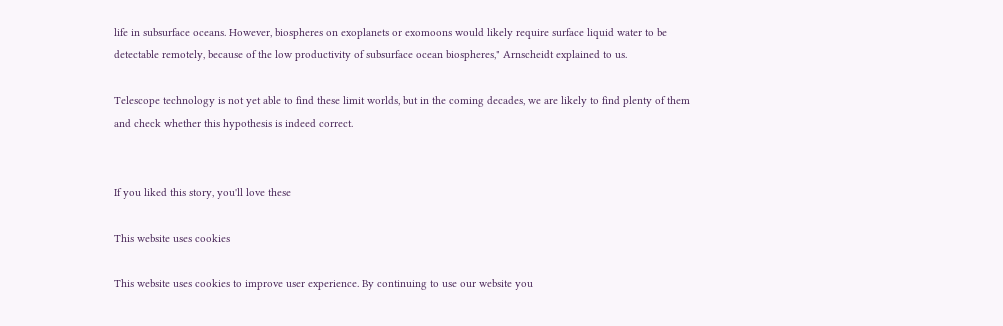life in subsurface oceans. However, biospheres on exoplanets or exomoons would likely require surface liquid water to be detectable remotely, because of the low productivity of subsurface ocean biospheres," Arnscheidt explained to us.

Telescope technology is not yet able to find these limit worlds, but in the coming decades, we are likely to find plenty of them and check whether this hypothesis is indeed correct.


If you liked this story, you'll love these

This website uses cookies

This website uses cookies to improve user experience. By continuing to use our website you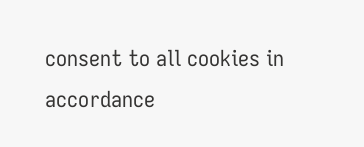consent to all cookies in accordance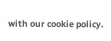with our cookie policy.